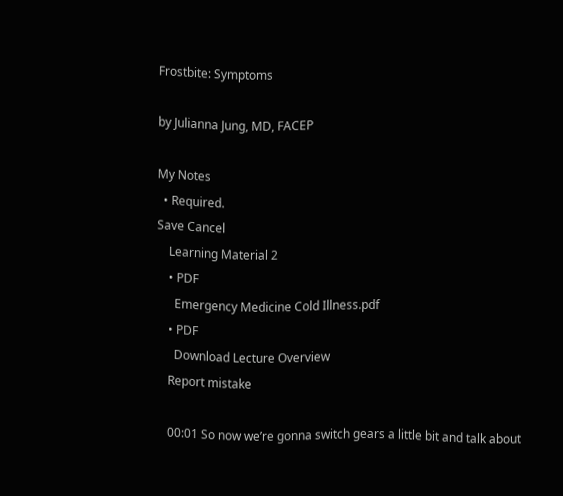Frostbite: Symptoms

by Julianna Jung, MD, FACEP

My Notes
  • Required.
Save Cancel
    Learning Material 2
    • PDF
      Emergency Medicine Cold Illness.pdf
    • PDF
      Download Lecture Overview
    Report mistake

    00:01 So now we’re gonna switch gears a little bit and talk about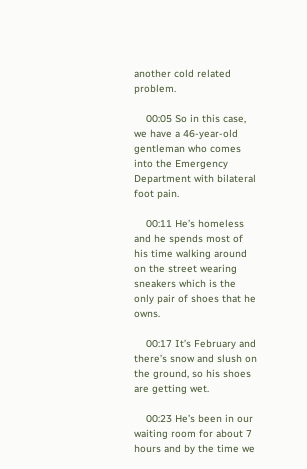another cold related problem.

    00:05 So in this case, we have a 46-year-old gentleman who comes into the Emergency Department with bilateral foot pain.

    00:11 He’s homeless and he spends most of his time walking around on the street wearing sneakers which is the only pair of shoes that he owns.

    00:17 It’s February and there’s snow and slush on the ground, so his shoes are getting wet.

    00:23 He’s been in our waiting room for about 7 hours and by the time we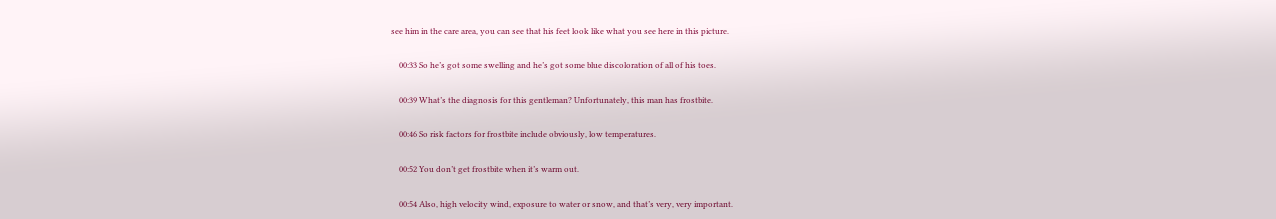see him in the care area, you can see that his feet look like what you see here in this picture.

    00:33 So he’s got some swelling and he’s got some blue discoloration of all of his toes.

    00:39 What’s the diagnosis for this gentleman? Unfortunately, this man has frostbite.

    00:46 So risk factors for frostbite include obviously, low temperatures.

    00:52 You don’t get frostbite when it’s warm out.

    00:54 Also, high velocity wind, exposure to water or snow, and that’s very, very important.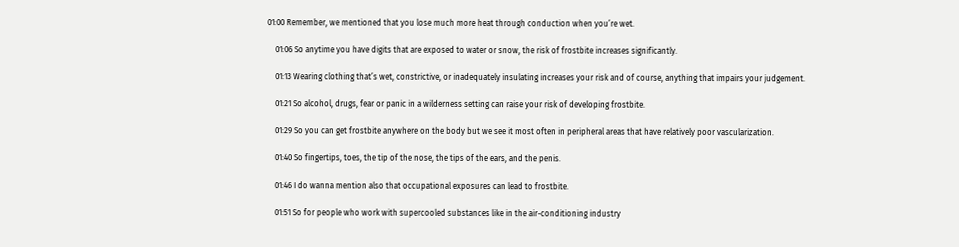01:00 Remember, we mentioned that you lose much more heat through conduction when you’re wet.

    01:06 So anytime you have digits that are exposed to water or snow, the risk of frostbite increases significantly.

    01:13 Wearing clothing that’s wet, constrictive, or inadequately insulating increases your risk and of course, anything that impairs your judgement.

    01:21 So alcohol, drugs, fear or panic in a wilderness setting can raise your risk of developing frostbite.

    01:29 So you can get frostbite anywhere on the body but we see it most often in peripheral areas that have relatively poor vascularization.

    01:40 So fingertips, toes, the tip of the nose, the tips of the ears, and the penis.

    01:46 I do wanna mention also that occupational exposures can lead to frostbite.

    01:51 So for people who work with supercooled substances like in the air-conditioning industry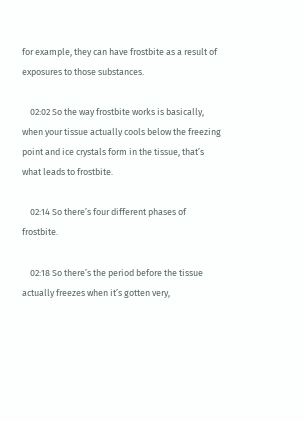for example, they can have frostbite as a result of exposures to those substances.

    02:02 So the way frostbite works is basically, when your tissue actually cools below the freezing point and ice crystals form in the tissue, that’s what leads to frostbite.

    02:14 So there’s four different phases of frostbite.

    02:18 So there’s the period before the tissue actually freezes when it’s gotten very,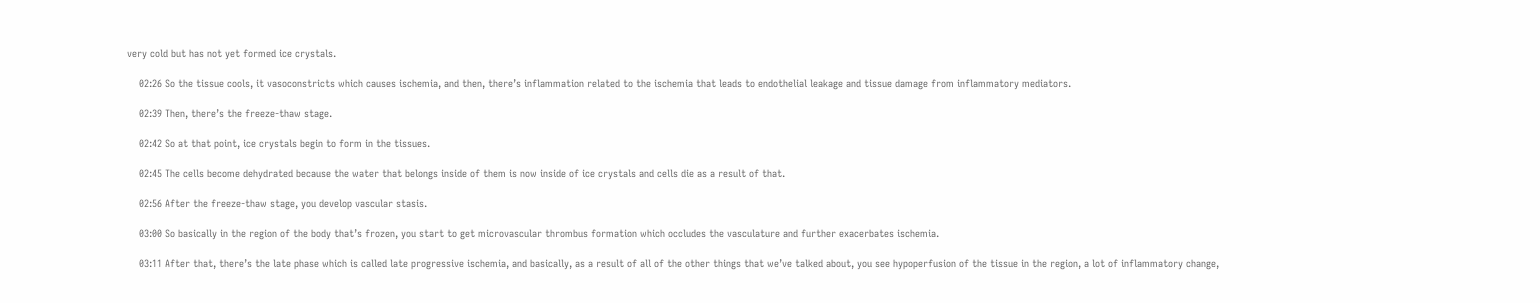very cold but has not yet formed ice crystals.

    02:26 So the tissue cools, it vasoconstricts which causes ischemia, and then, there’s inflammation related to the ischemia that leads to endothelial leakage and tissue damage from inflammatory mediators.

    02:39 Then, there’s the freeze-thaw stage.

    02:42 So at that point, ice crystals begin to form in the tissues.

    02:45 The cells become dehydrated because the water that belongs inside of them is now inside of ice crystals and cells die as a result of that.

    02:56 After the freeze-thaw stage, you develop vascular stasis.

    03:00 So basically in the region of the body that’s frozen, you start to get microvascular thrombus formation which occludes the vasculature and further exacerbates ischemia.

    03:11 After that, there’s the late phase which is called late progressive ischemia, and basically, as a result of all of the other things that we’ve talked about, you see hypoperfusion of the tissue in the region, a lot of inflammatory change,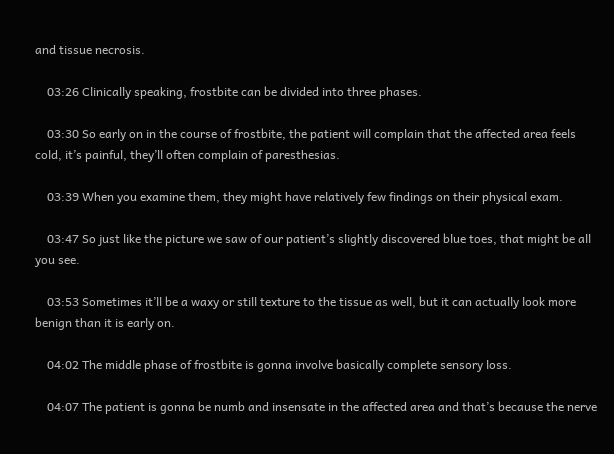and tissue necrosis.

    03:26 Clinically speaking, frostbite can be divided into three phases.

    03:30 So early on in the course of frostbite, the patient will complain that the affected area feels cold, it’s painful, they’ll often complain of paresthesias.

    03:39 When you examine them, they might have relatively few findings on their physical exam.

    03:47 So just like the picture we saw of our patient’s slightly discovered blue toes, that might be all you see.

    03:53 Sometimes it’ll be a waxy or still texture to the tissue as well, but it can actually look more benign than it is early on.

    04:02 The middle phase of frostbite is gonna involve basically complete sensory loss.

    04:07 The patient is gonna be numb and insensate in the affected area and that’s because the nerve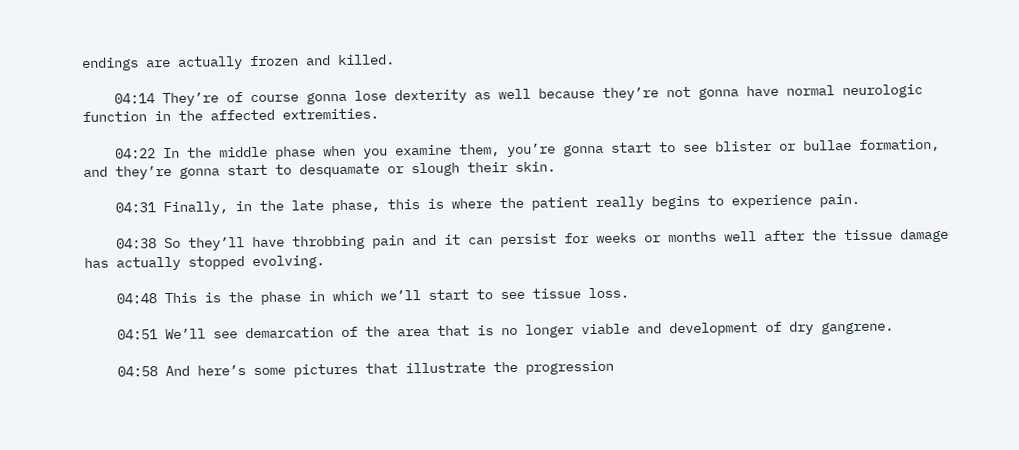endings are actually frozen and killed.

    04:14 They’re of course gonna lose dexterity as well because they’re not gonna have normal neurologic function in the affected extremities.

    04:22 In the middle phase when you examine them, you’re gonna start to see blister or bullae formation, and they’re gonna start to desquamate or slough their skin.

    04:31 Finally, in the late phase, this is where the patient really begins to experience pain.

    04:38 So they’ll have throbbing pain and it can persist for weeks or months well after the tissue damage has actually stopped evolving.

    04:48 This is the phase in which we’ll start to see tissue loss.

    04:51 We’ll see demarcation of the area that is no longer viable and development of dry gangrene.

    04:58 And here’s some pictures that illustrate the progression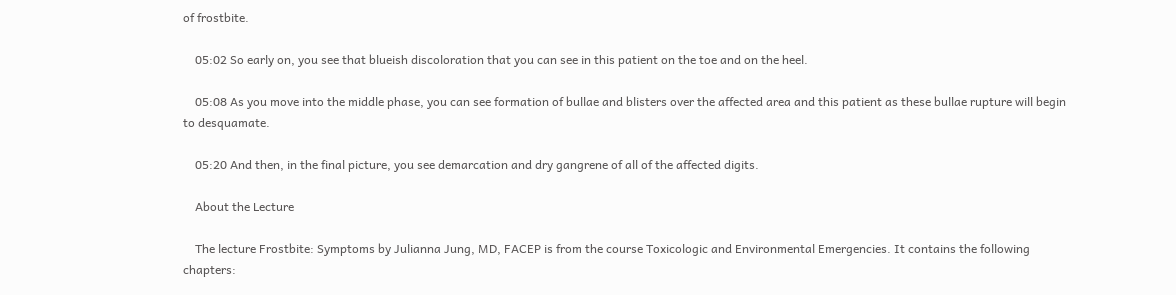of frostbite.

    05:02 So early on, you see that blueish discoloration that you can see in this patient on the toe and on the heel.

    05:08 As you move into the middle phase, you can see formation of bullae and blisters over the affected area and this patient as these bullae rupture will begin to desquamate.

    05:20 And then, in the final picture, you see demarcation and dry gangrene of all of the affected digits.

    About the Lecture

    The lecture Frostbite: Symptoms by Julianna Jung, MD, FACEP is from the course Toxicologic and Environmental Emergencies. It contains the following chapters: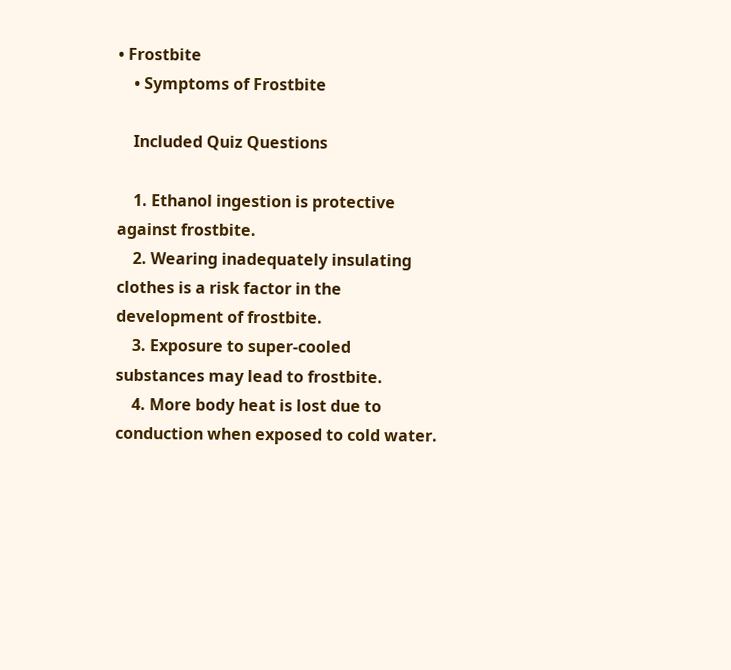• Frostbite
    • Symptoms of Frostbite

    Included Quiz Questions

    1. Ethanol ingestion is protective against frostbite.
    2. Wearing inadequately insulating clothes is a risk factor in the development of frostbite.
    3. Exposure to super-cooled substances may lead to frostbite.
    4. More body heat is lost due to conduction when exposed to cold water.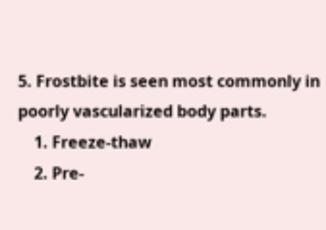5. Frostbite is seen most commonly in poorly vascularized body parts.
    1. Freeze-thaw
    2. Pre-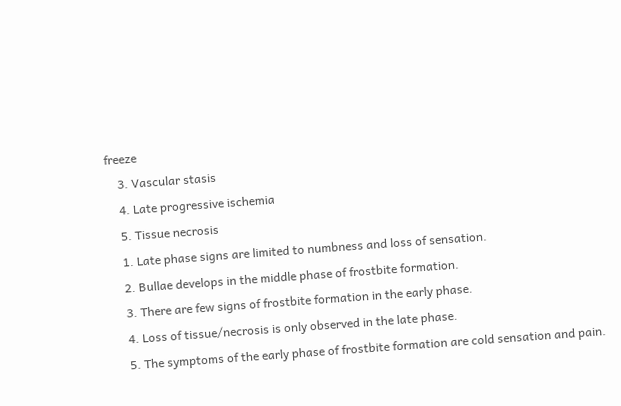freeze
    3. Vascular stasis
    4. Late progressive ischemia
    5. Tissue necrosis
    1. Late phase signs are limited to numbness and loss of sensation.
    2. Bullae develops in the middle phase of frostbite formation.
    3. There are few signs of frostbite formation in the early phase.
    4. Loss of tissue/necrosis is only observed in the late phase.
    5. The symptoms of the early phase of frostbite formation are cold sensation and pain.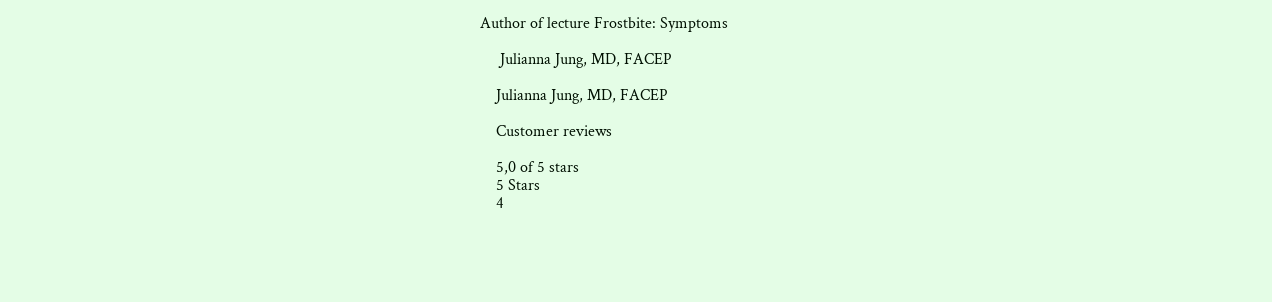Author of lecture Frostbite: Symptoms

     Julianna Jung, MD, FACEP

    Julianna Jung, MD, FACEP

    Customer reviews

    5,0 of 5 stars
    5 Stars
    4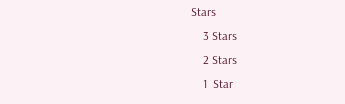Stars
    3 Stars
    2 Stars
    1  Star